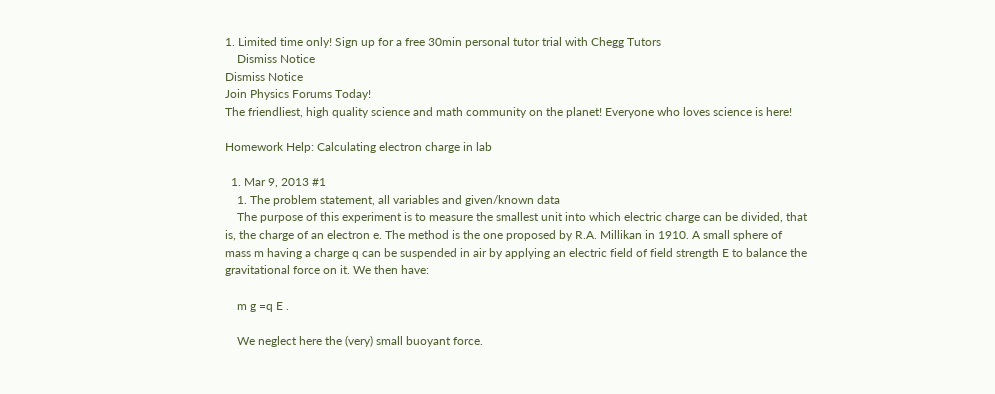1. Limited time only! Sign up for a free 30min personal tutor trial with Chegg Tutors
    Dismiss Notice
Dismiss Notice
Join Physics Forums Today!
The friendliest, high quality science and math community on the planet! Everyone who loves science is here!

Homework Help: Calculating electron charge in lab

  1. Mar 9, 2013 #1
    1. The problem statement, all variables and given/known data
    The purpose of this experiment is to measure the smallest unit into which electric charge can be divided, that is, the charge of an electron e. The method is the one proposed by R.A. Millikan in 1910. A small sphere of mass m having a charge q can be suspended in air by applying an electric field of field strength E to balance the gravitational force on it. We then have:

    m g =q E .

    We neglect here the (very) small buoyant force.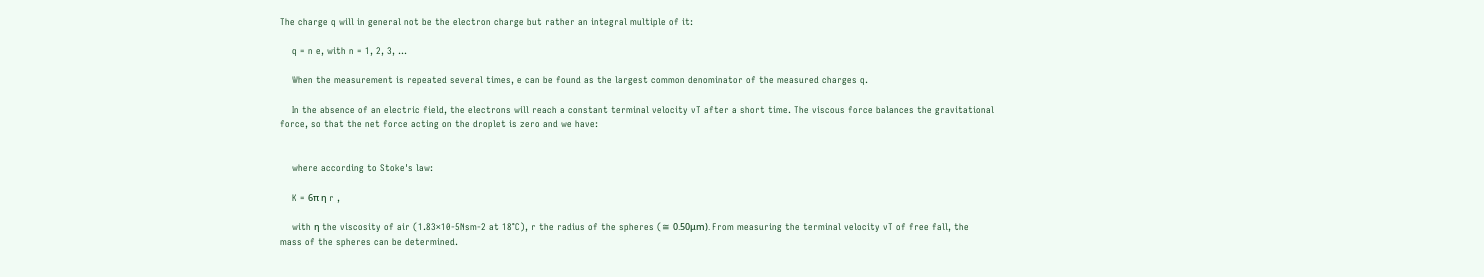The charge q will in general not be the electron charge but rather an integral multiple of it:

    q = n e, with n = 1, 2, 3, ...

    When the measurement is repeated several times, e can be found as the largest common denominator of the measured charges q.

    In the absence of an electric field, the electrons will reach a constant terminal velocity vT after a short time. The viscous force balances the gravitational force, so that the net force acting on the droplet is zero and we have:


    where according to Stoke's law:

    K = 6π η r ,

    with η the viscosity of air (1.83×10-5Nsm-2 at 18°C), r the radius of the spheres (≅ 0.50μm). From measuring the terminal velocity vT of free fall, the mass of the spheres can be determined.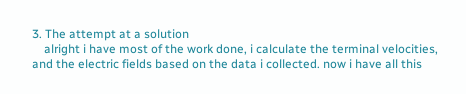3. The attempt at a solution
    alright i have most of the work done, i calculate the terminal velocities, and the electric fields based on the data i collected. now i have all this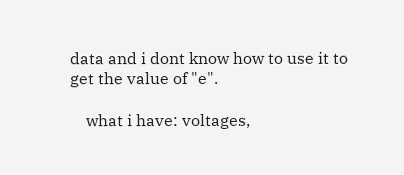data and i dont know how to use it to get the value of "e".

    what i have: voltages,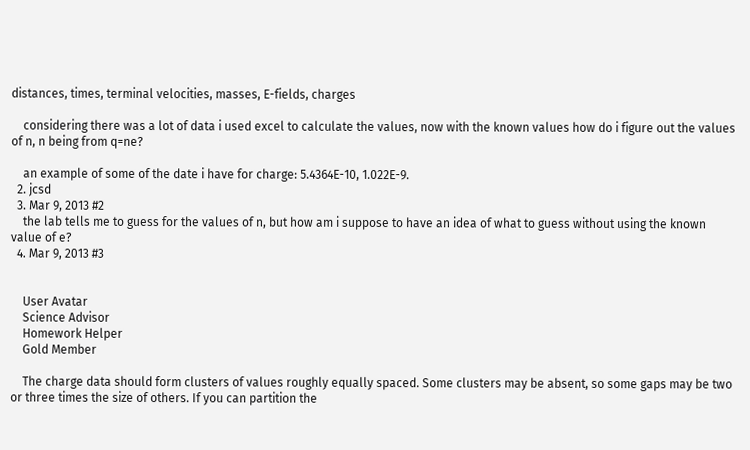distances, times, terminal velocities, masses, E-fields, charges

    considering there was a lot of data i used excel to calculate the values, now with the known values how do i figure out the values of n, n being from q=ne?

    an example of some of the date i have for charge: 5.4364E-10, 1.022E-9.
  2. jcsd
  3. Mar 9, 2013 #2
    the lab tells me to guess for the values of n, but how am i suppose to have an idea of what to guess without using the known value of e?
  4. Mar 9, 2013 #3


    User Avatar
    Science Advisor
    Homework Helper
    Gold Member

    The charge data should form clusters of values roughly equally spaced. Some clusters may be absent, so some gaps may be two or three times the size of others. If you can partition the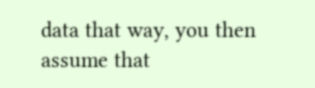data that way, you then assume that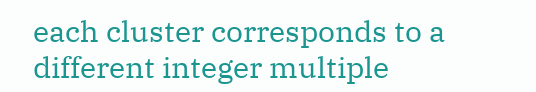each cluster corresponds to a different integer multiple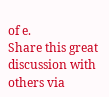of e.
Share this great discussion with others via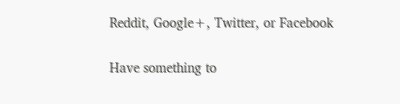Reddit, Google+, Twitter, or Facebook

Have something to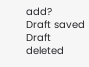add?
Draft saved Draft deleted